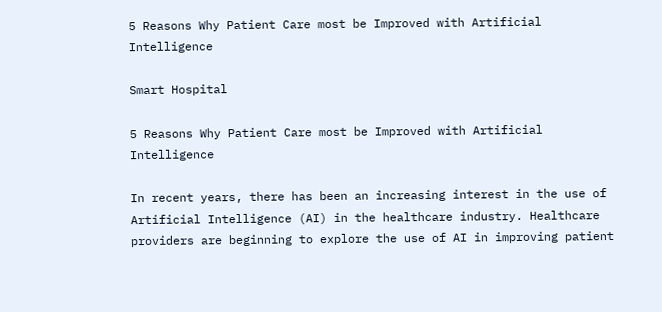5 Reasons Why Patient Care most be Improved with Artificial Intelligence

Smart Hospital

5 Reasons Why Patient Care most be Improved with Artificial Intelligence

In recent years, there has been an increasing interest in the use of Artificial Intelligence (AI) in the healthcare industry. Healthcare providers are beginning to explore the use of AI in improving patient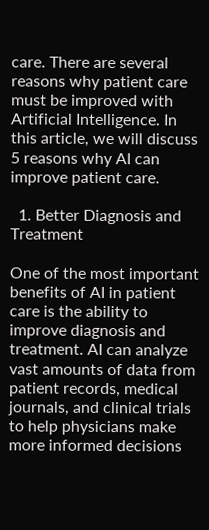care. There are several reasons why patient care must be improved with Artificial Intelligence. In this article, we will discuss 5 reasons why AI can improve patient care.

  1. Better Diagnosis and Treatment

One of the most important benefits of AI in patient care is the ability to improve diagnosis and treatment. AI can analyze vast amounts of data from patient records, medical journals, and clinical trials to help physicians make more informed decisions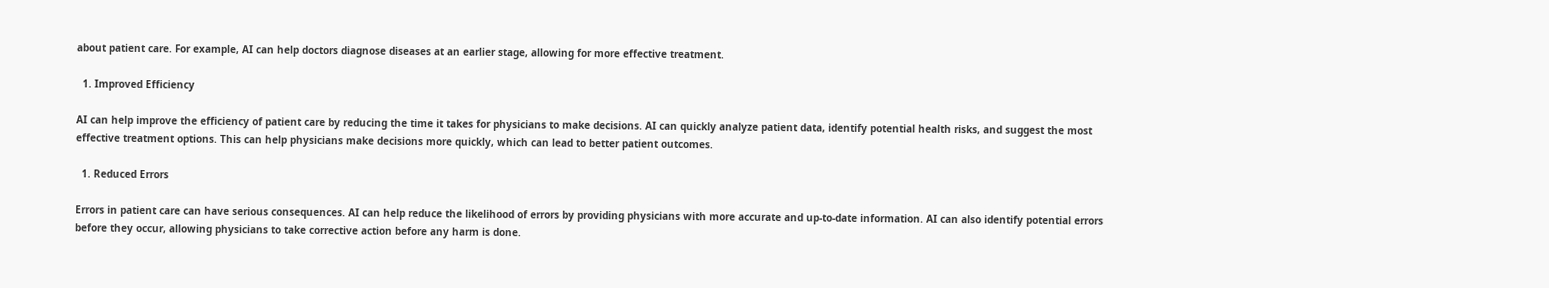about patient care. For example, AI can help doctors diagnose diseases at an earlier stage, allowing for more effective treatment.

  1. Improved Efficiency

AI can help improve the efficiency of patient care by reducing the time it takes for physicians to make decisions. AI can quickly analyze patient data, identify potential health risks, and suggest the most effective treatment options. This can help physicians make decisions more quickly, which can lead to better patient outcomes.

  1. Reduced Errors

Errors in patient care can have serious consequences. AI can help reduce the likelihood of errors by providing physicians with more accurate and up-to-date information. AI can also identify potential errors before they occur, allowing physicians to take corrective action before any harm is done.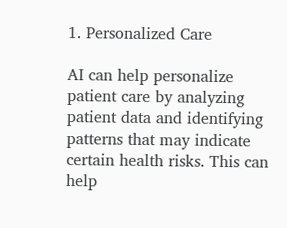1. Personalized Care

AI can help personalize patient care by analyzing patient data and identifying patterns that may indicate certain health risks. This can help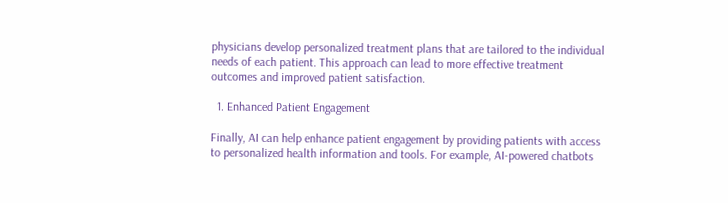physicians develop personalized treatment plans that are tailored to the individual needs of each patient. This approach can lead to more effective treatment outcomes and improved patient satisfaction.

  1. Enhanced Patient Engagement

Finally, AI can help enhance patient engagement by providing patients with access to personalized health information and tools. For example, AI-powered chatbots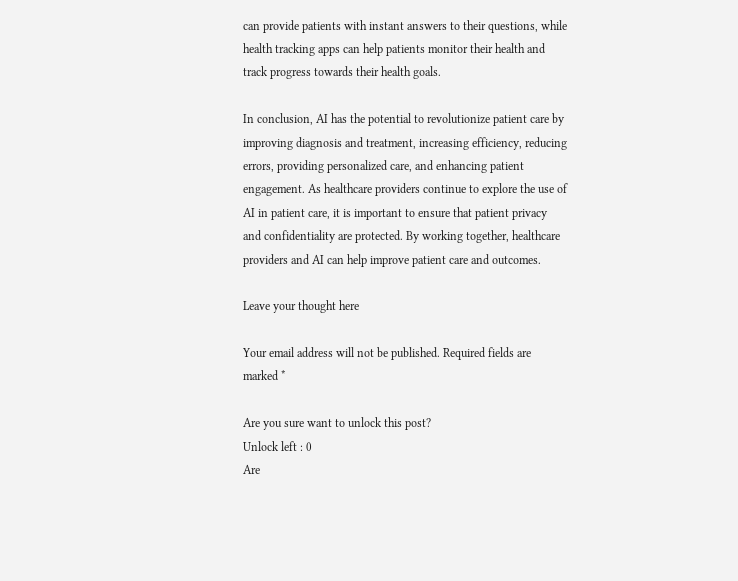can provide patients with instant answers to their questions, while health tracking apps can help patients monitor their health and track progress towards their health goals.

In conclusion, AI has the potential to revolutionize patient care by improving diagnosis and treatment, increasing efficiency, reducing errors, providing personalized care, and enhancing patient engagement. As healthcare providers continue to explore the use of AI in patient care, it is important to ensure that patient privacy and confidentiality are protected. By working together, healthcare providers and AI can help improve patient care and outcomes.

Leave your thought here

Your email address will not be published. Required fields are marked *

Are you sure want to unlock this post?
Unlock left : 0
Are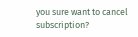you sure want to cancel subscription?